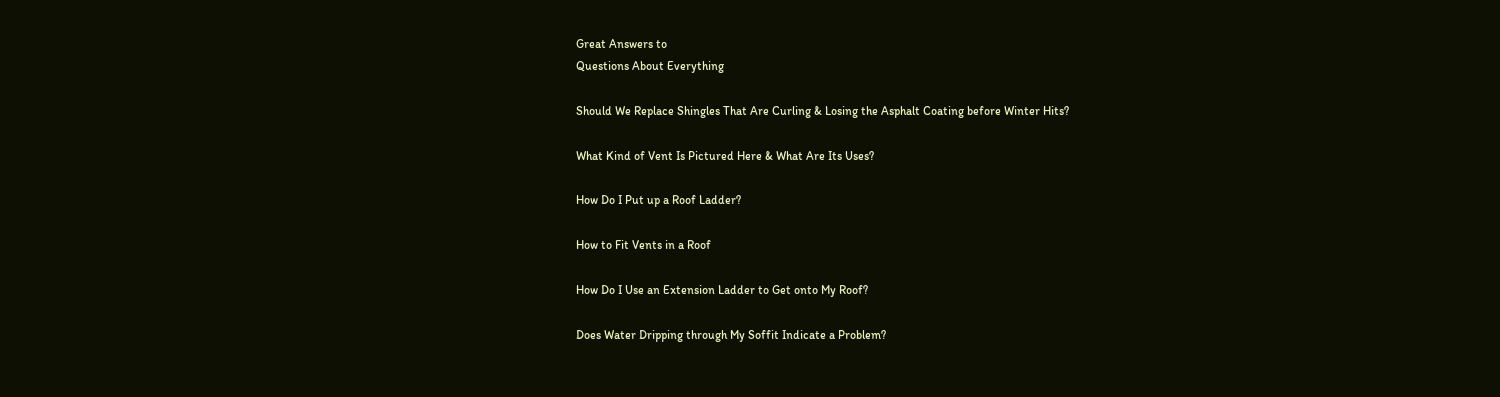Great Answers to
Questions About Everything

Should We Replace Shingles That Are Curling & Losing the Asphalt Coating before Winter Hits?

What Kind of Vent Is Pictured Here & What Are Its Uses?

How Do I Put up a Roof Ladder?

How to Fit Vents in a Roof

How Do I Use an Extension Ladder to Get onto My Roof?

Does Water Dripping through My Soffit Indicate a Problem?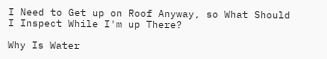I Need to Get up on Roof Anyway, so What Should I Inspect While I'm up There?

Why Is Water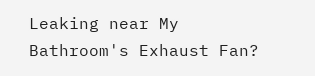Leaking near My Bathroom's Exhaust Fan?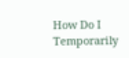How Do I Temporarily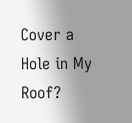Cover a Hole in My Roof?